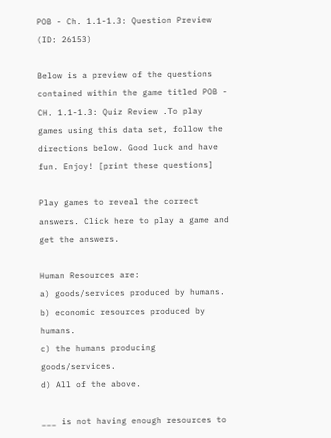POB - Ch. 1.1-1.3: Question Preview (ID: 26153)

Below is a preview of the questions contained within the game titled POB - CH. 1.1-1.3: Quiz Review .To play games using this data set, follow the directions below. Good luck and have fun. Enjoy! [print these questions]

Play games to reveal the correct answers. Click here to play a game and get the answers.

Human Resources are:
a) goods/services produced by humans.
b) economic resources produced by humans.
c) the humans producing goods/services.
d) All of the above.

___ is not having enough resources to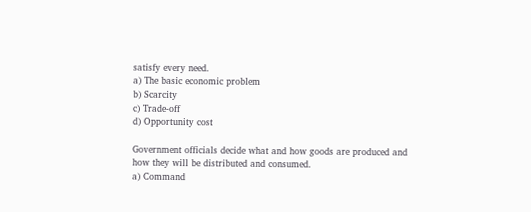satisfy every need.
a) The basic economic problem
b) Scarcity
c) Trade-off
d) Opportunity cost

Government officials decide what and how goods are produced and how they will be distributed and consumed.
a) Command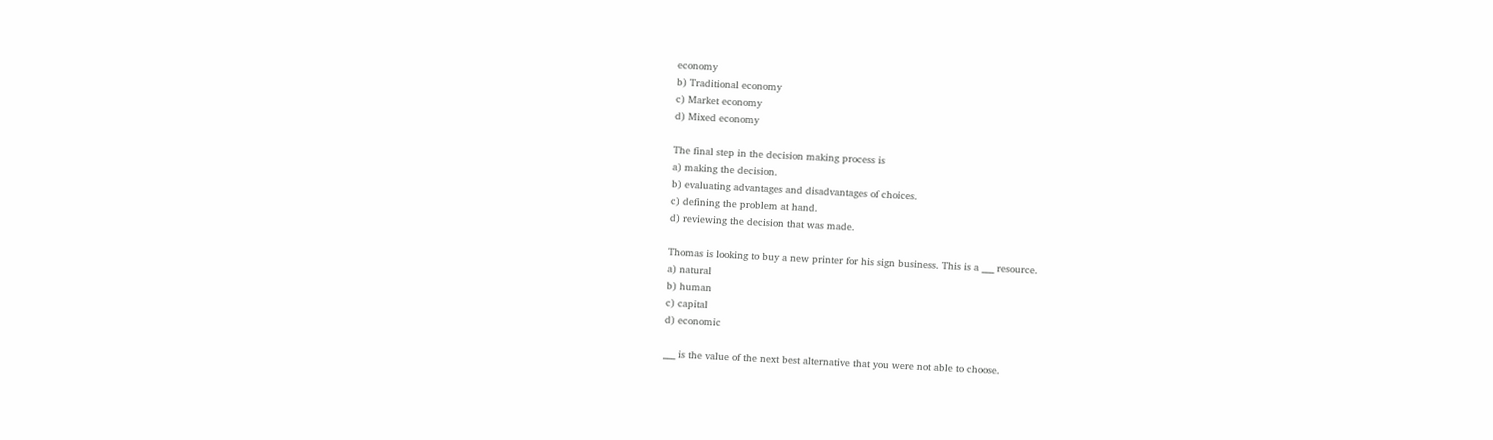economy
b) Traditional economy
c) Market economy
d) Mixed economy

The final step in the decision making process is
a) making the decision.
b) evaluating advantages and disadvantages of choices.
c) defining the problem at hand.
d) reviewing the decision that was made.

Thomas is looking to buy a new printer for his sign business. This is a ___ resource.
a) natural
b) human
c) capital
d) economic

___ is the value of the next best alternative that you were not able to choose.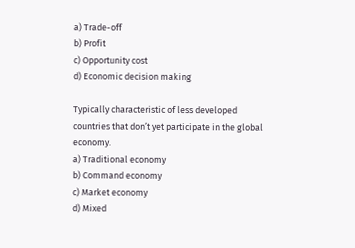a) Trade-off
b) Profit
c) Opportunity cost
d) Economic decision making

Typically characteristic of less developed countries that don’t yet participate in the global economy.
a) Traditional economy
b) Command economy
c) Market economy
d) Mixed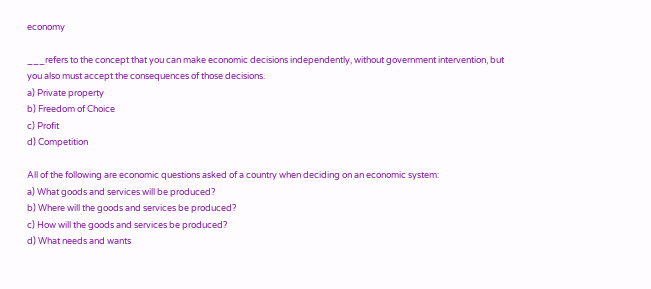economy

___refers to the concept that you can make economic decisions independently, without government intervention, but you also must accept the consequences of those decisions.
a) Private property
b) Freedom of Choice
c) Profit
d) Competition

All of the following are economic questions asked of a country when deciding on an economic system:
a) What goods and services will be produced?
b) Where will the goods and services be produced?
c) How will the goods and services be produced?
d) What needs and wants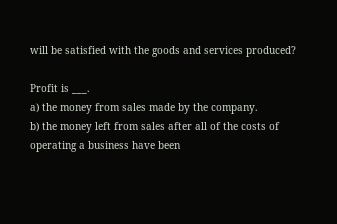will be satisfied with the goods and services produced?

Profit is ___.
a) the money from sales made by the company.
b) the money left from sales after all of the costs of operating a business have been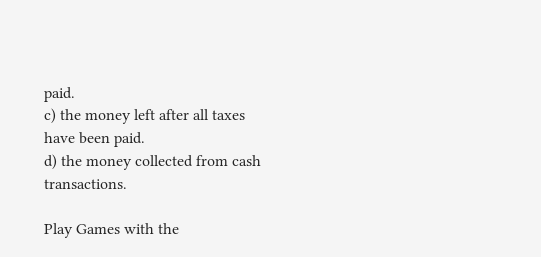paid.
c) the money left after all taxes have been paid.
d) the money collected from cash transactions.

Play Games with the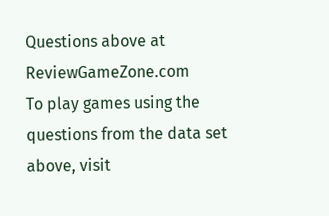Questions above at ReviewGameZone.com
To play games using the questions from the data set above, visit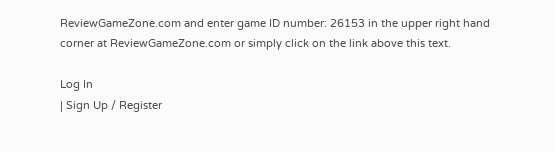ReviewGameZone.com and enter game ID number: 26153 in the upper right hand corner at ReviewGameZone.com or simply click on the link above this text.

Log In
| Sign Up / Register